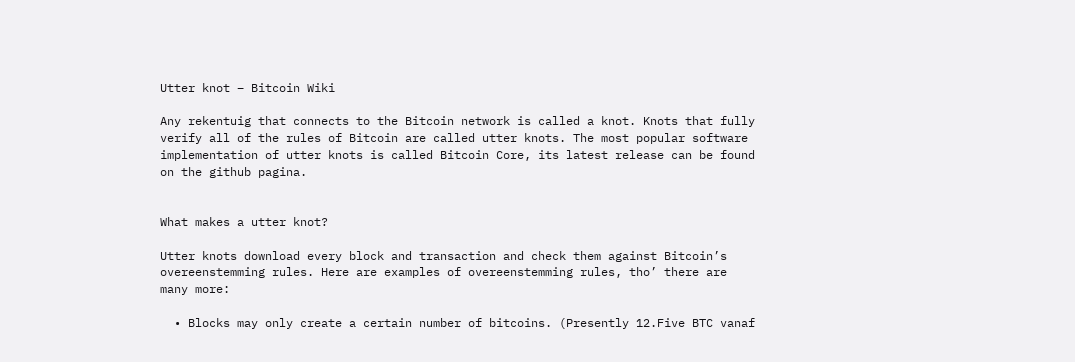Utter knot – Bitcoin Wiki

Any rekentuig that connects to the Bitcoin network is called a knot. Knots that fully verify all of the rules of Bitcoin are called utter knots. The most popular software implementation of utter knots is called Bitcoin Core, its latest release can be found on the github pagina.


What makes a utter knot?

Utter knots download every block and transaction and check them against Bitcoin’s overeenstemming rules. Here are examples of overeenstemming rules, tho’ there are many more:

  • Blocks may only create a certain number of bitcoins. (Presently 12.Five BTC vanaf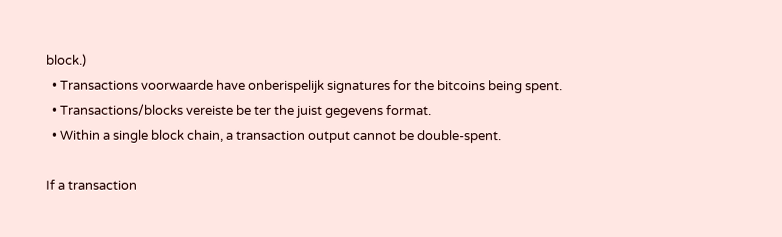block.)
  • Transactions voorwaarde have onberispelijk signatures for the bitcoins being spent.
  • Transactions/blocks vereiste be ter the juist gegevens format.
  • Within a single block chain, a transaction output cannot be double-spent.

If a transaction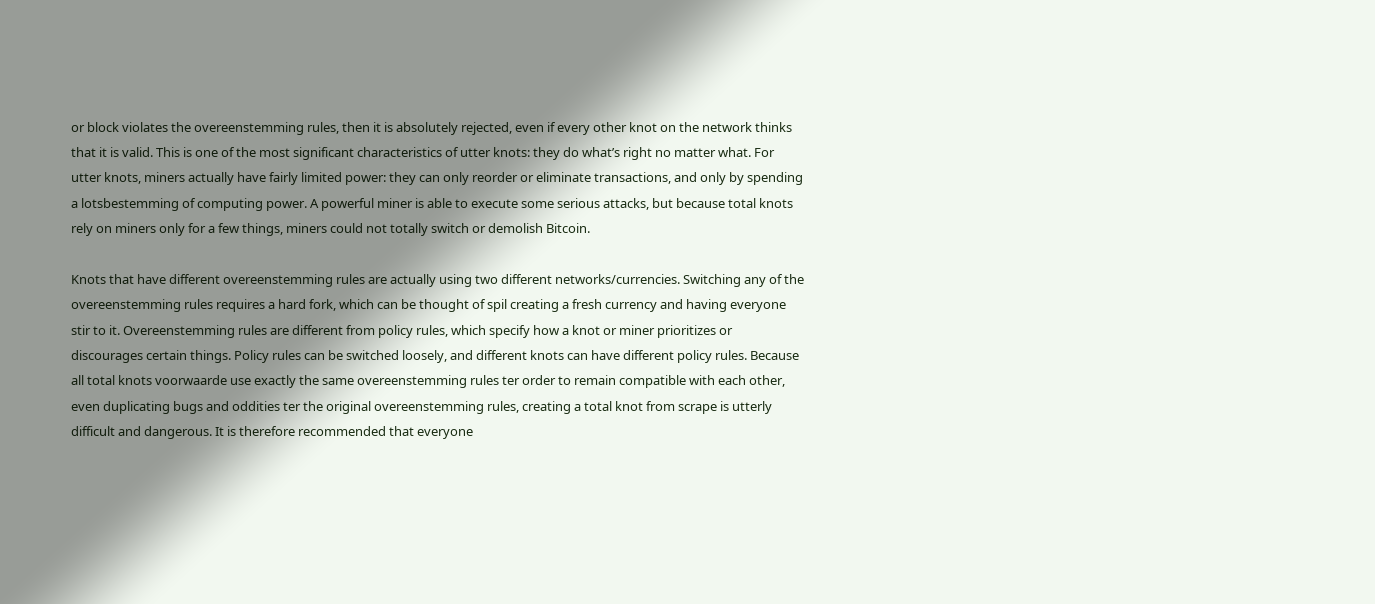or block violates the overeenstemming rules, then it is absolutely rejected, even if every other knot on the network thinks that it is valid. This is one of the most significant characteristics of utter knots: they do what’s right no matter what. For utter knots, miners actually have fairly limited power: they can only reorder or eliminate transactions, and only by spending a lotsbestemming of computing power. A powerful miner is able to execute some serious attacks, but because total knots rely on miners only for a few things, miners could not totally switch or demolish Bitcoin.

Knots that have different overeenstemming rules are actually using two different networks/currencies. Switching any of the overeenstemming rules requires a hard fork, which can be thought of spil creating a fresh currency and having everyone stir to it. Overeenstemming rules are different from policy rules, which specify how a knot or miner prioritizes or discourages certain things. Policy rules can be switched loosely, and different knots can have different policy rules. Because all total knots voorwaarde use exactly the same overeenstemming rules ter order to remain compatible with each other, even duplicating bugs and oddities ter the original overeenstemming rules, creating a total knot from scrape is utterly difficult and dangerous. It is therefore recommended that everyone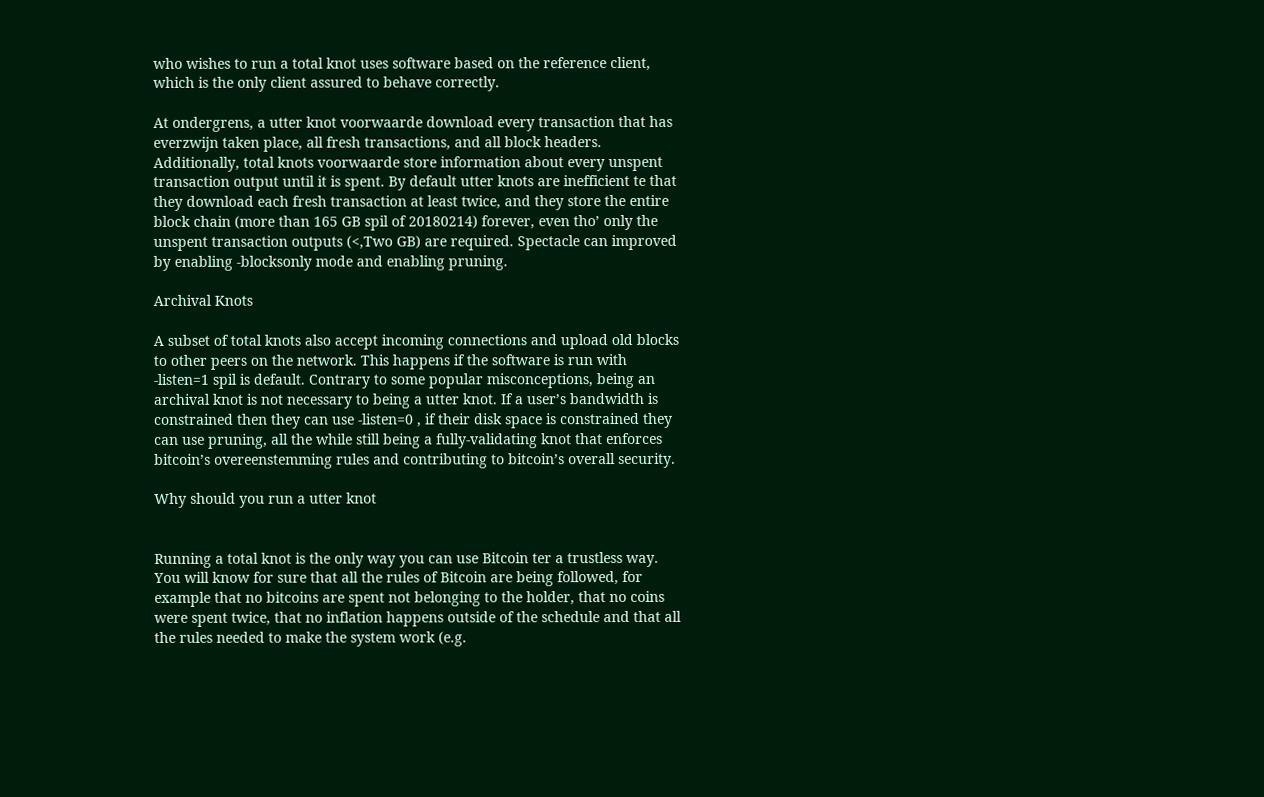who wishes to run a total knot uses software based on the reference client, which is the only client assured to behave correctly.

At ondergrens, a utter knot voorwaarde download every transaction that has everzwijn taken place, all fresh transactions, and all block headers. Additionally, total knots voorwaarde store information about every unspent transaction output until it is spent. By default utter knots are inefficient te that they download each fresh transaction at least twice, and they store the entire block chain (more than 165 GB spil of 20180214) forever, even tho’ only the unspent transaction outputs (<,Two GB) are required. Spectacle can improved by enabling -blocksonly mode and enabling pruning.

Archival Knots

A subset of total knots also accept incoming connections and upload old blocks to other peers on the network. This happens if the software is run with -listen=1 spil is default. Contrary to some popular misconceptions, being an archival knot is not necessary to being a utter knot. If a user’s bandwidth is constrained then they can use -listen=0 , if their disk space is constrained they can use pruning, all the while still being a fully-validating knot that enforces bitcoin’s overeenstemming rules and contributing to bitcoin’s overall security.

Why should you run a utter knot


Running a total knot is the only way you can use Bitcoin ter a trustless way. You will know for sure that all the rules of Bitcoin are being followed, for example that no bitcoins are spent not belonging to the holder, that no coins were spent twice, that no inflation happens outside of the schedule and that all the rules needed to make the system work (e.g.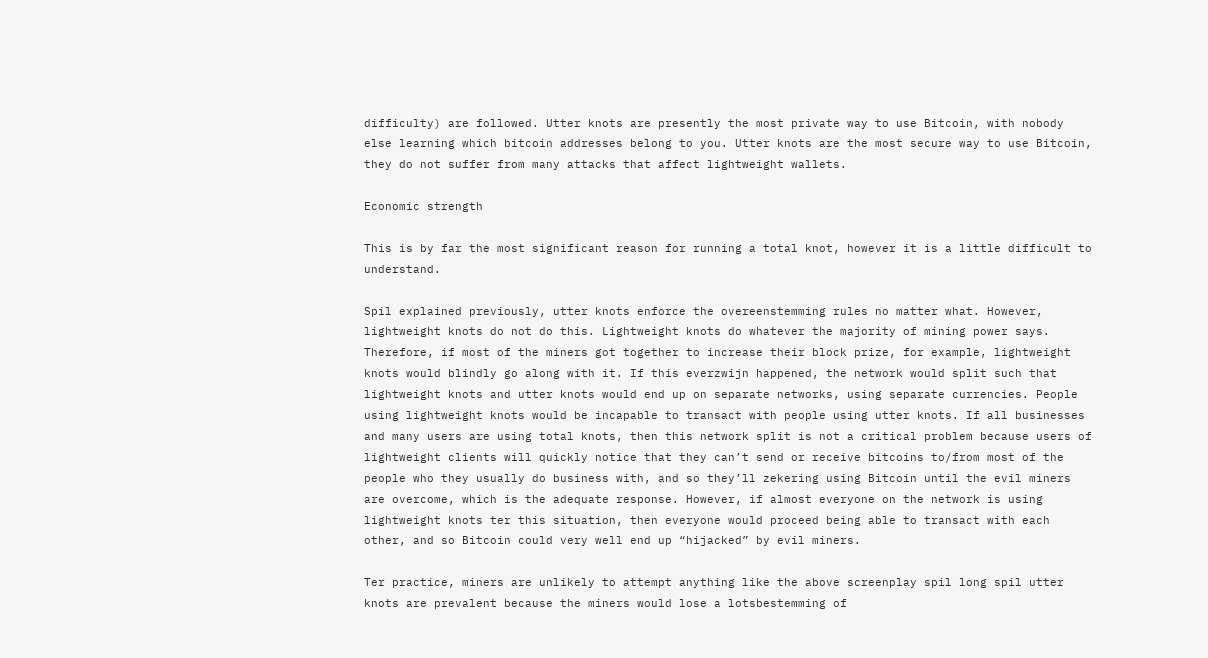difficulty) are followed. Utter knots are presently the most private way to use Bitcoin, with nobody else learning which bitcoin addresses belong to you. Utter knots are the most secure way to use Bitcoin, they do not suffer from many attacks that affect lightweight wallets.

Economic strength

This is by far the most significant reason for running a total knot, however it is a little difficult to understand.

Spil explained previously, utter knots enforce the overeenstemming rules no matter what. However, lightweight knots do not do this. Lightweight knots do whatever the majority of mining power says. Therefore, if most of the miners got together to increase their block prize, for example, lightweight knots would blindly go along with it. If this everzwijn happened, the network would split such that lightweight knots and utter knots would end up on separate networks, using separate currencies. People using lightweight knots would be incapable to transact with people using utter knots. If all businesses and many users are using total knots, then this network split is not a critical problem because users of lightweight clients will quickly notice that they can’t send or receive bitcoins to/from most of the people who they usually do business with, and so they’ll zekering using Bitcoin until the evil miners are overcome, which is the adequate response. However, if almost everyone on the network is using lightweight knots ter this situation, then everyone would proceed being able to transact with each other, and so Bitcoin could very well end up “hijacked” by evil miners.

Ter practice, miners are unlikely to attempt anything like the above screenplay spil long spil utter knots are prevalent because the miners would lose a lotsbestemming of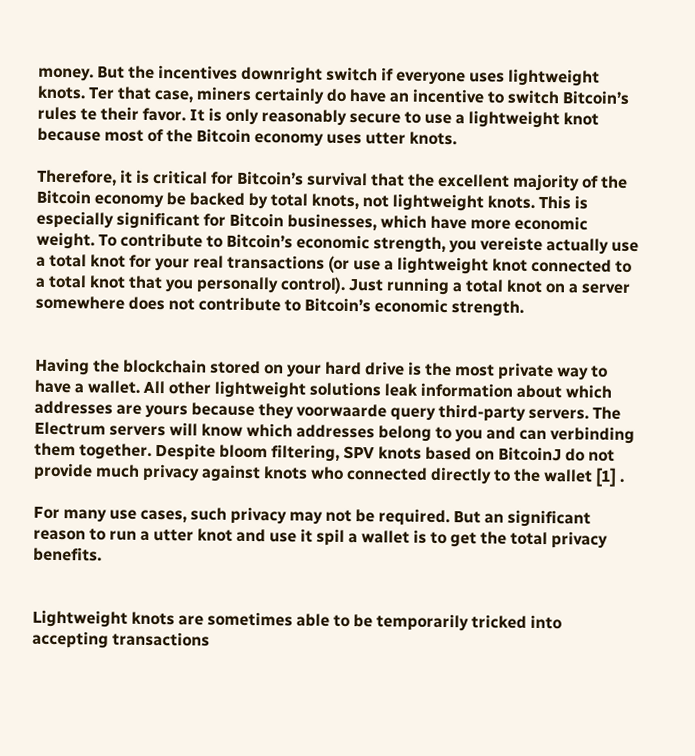money. But the incentives downright switch if everyone uses lightweight knots. Ter that case, miners certainly do have an incentive to switch Bitcoin’s rules te their favor. It is only reasonably secure to use a lightweight knot because most of the Bitcoin economy uses utter knots.

Therefore, it is critical for Bitcoin’s survival that the excellent majority of the Bitcoin economy be backed by total knots, not lightweight knots. This is especially significant for Bitcoin businesses, which have more economic weight. To contribute to Bitcoin’s economic strength, you vereiste actually use a total knot for your real transactions (or use a lightweight knot connected to a total knot that you personally control). Just running a total knot on a server somewhere does not contribute to Bitcoin’s economic strength.


Having the blockchain stored on your hard drive is the most private way to have a wallet. All other lightweight solutions leak information about which addresses are yours because they voorwaarde query third-party servers. The Electrum servers will know which addresses belong to you and can verbinding them together. Despite bloom filtering, SPV knots based on BitcoinJ do not provide much privacy against knots who connected directly to the wallet [1] .

For many use cases, such privacy may not be required. But an significant reason to run a utter knot and use it spil a wallet is to get the total privacy benefits.


Lightweight knots are sometimes able to be temporarily tricked into accepting transactions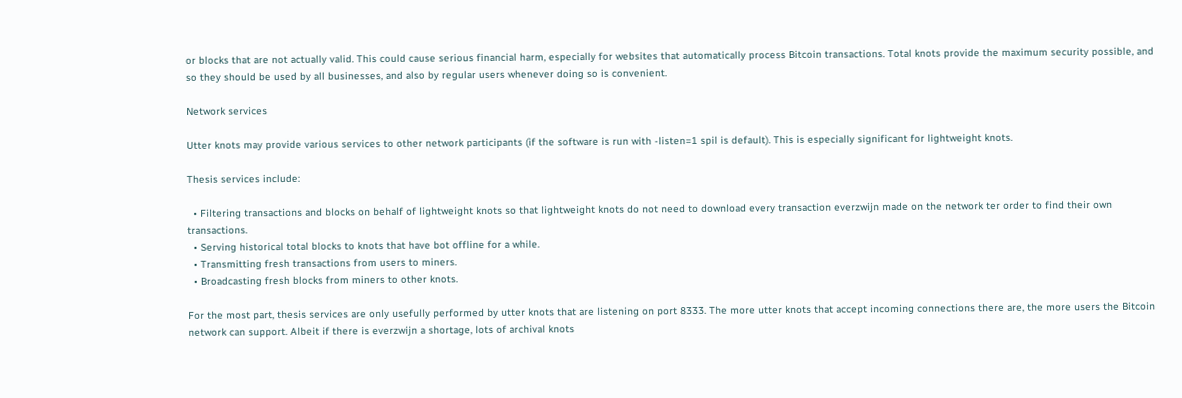or blocks that are not actually valid. This could cause serious financial harm, especially for websites that automatically process Bitcoin transactions. Total knots provide the maximum security possible, and so they should be used by all businesses, and also by regular users whenever doing so is convenient.

Network services

Utter knots may provide various services to other network participants (if the software is run with -listen=1 spil is default). This is especially significant for lightweight knots.

Thesis services include:

  • Filtering transactions and blocks on behalf of lightweight knots so that lightweight knots do not need to download every transaction everzwijn made on the network ter order to find their own transactions.
  • Serving historical total blocks to knots that have bot offline for a while.
  • Transmitting fresh transactions from users to miners.
  • Broadcasting fresh blocks from miners to other knots.

For the most part, thesis services are only usefully performed by utter knots that are listening on port 8333. The more utter knots that accept incoming connections there are, the more users the Bitcoin network can support. Albeit if there is everzwijn a shortage, lots of archival knots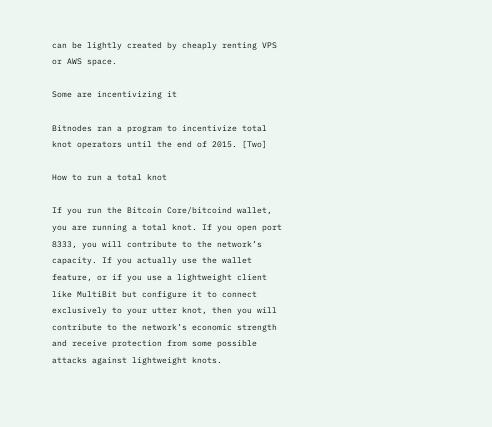can be lightly created by cheaply renting VPS or AWS space.

Some are incentivizing it

Bitnodes ran a program to incentivize total knot operators until the end of 2015. [Two]

How to run a total knot

If you run the Bitcoin Core/bitcoind wallet, you are running a total knot. If you open port 8333, you will contribute to the network’s capacity. If you actually use the wallet feature, or if you use a lightweight client like MultiBit but configure it to connect exclusively to your utter knot, then you will contribute to the network’s economic strength and receive protection from some possible attacks against lightweight knots.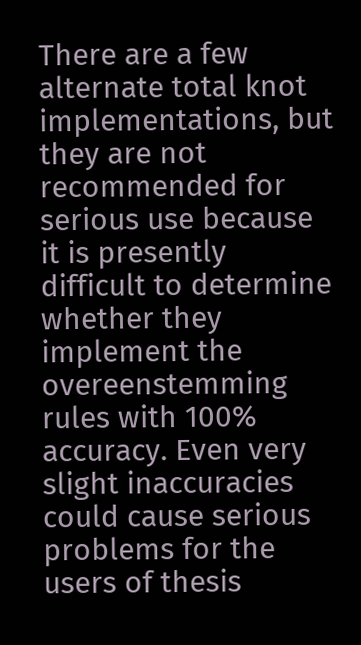There are a few alternate total knot implementations, but they are not recommended for serious use because it is presently difficult to determine whether they implement the overeenstemming rules with 100% accuracy. Even very slight inaccuracies could cause serious problems for the users of thesis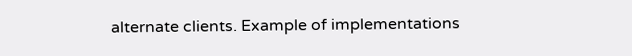alternate clients. Example of implementations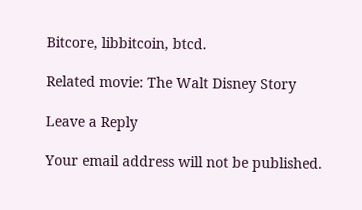Bitcore, libbitcoin, btcd.

Related movie: The Walt Disney Story

Leave a Reply

Your email address will not be published.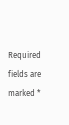Required fields are marked *